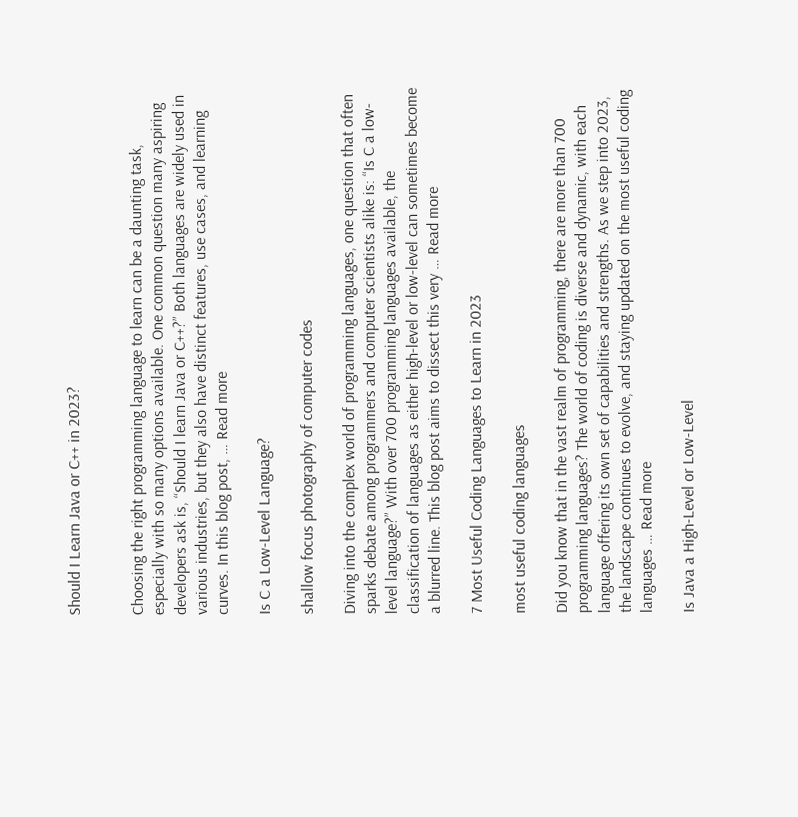Should I Learn Java or C++ in 2023?


Choosing the right programming language to learn can be a daunting task, especially with so many options available. One common question many aspiring developers ask is, “Should I learn Java or C++?” Both languages are widely used in various industries, but they also have distinct features, use cases, and learning curves. In this blog post, … Read more

Is C a Low-Level Language?

shallow focus photography of computer codes

Diving into the complex world of programming languages, one question that often sparks debate among programmers and computer scientists alike is: “Is C a low-level language?” With over 700 programming languages available, the classification of languages as either high-level or low-level can sometimes become a blurred line. This blog post aims to dissect this very … Read more

7 Most Useful Coding Languages to Learn in 2023

most useful coding languages

Did you know that in the vast realm of programming, there are more than 700 programming languages? The world of coding is diverse and dynamic, with each language offering its own set of capabilities and strengths. As we step into 2023, the landscape continues to evolve, and staying updated on the most useful coding languages … Read more

Is Java a High-Level or Low-Level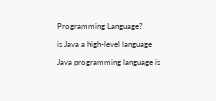Programming Language?

is Java a high-level language

Java programming language is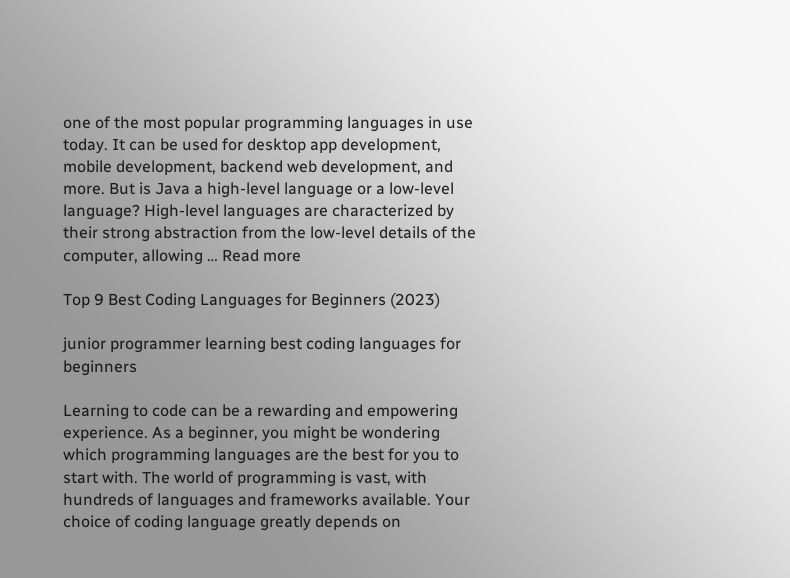one of the most popular programming languages in use today. It can be used for desktop app development, mobile development, backend web development, and more. But is Java a high-level language or a low-level language? High-level languages are characterized by their strong abstraction from the low-level details of the computer, allowing … Read more

Top 9 Best Coding Languages for Beginners (2023)

junior programmer learning best coding languages for beginners

Learning to code can be a rewarding and empowering experience. As a beginner, you might be wondering which programming languages are the best for you to start with. The world of programming is vast, with hundreds of languages and frameworks available. Your choice of coding language greatly depends on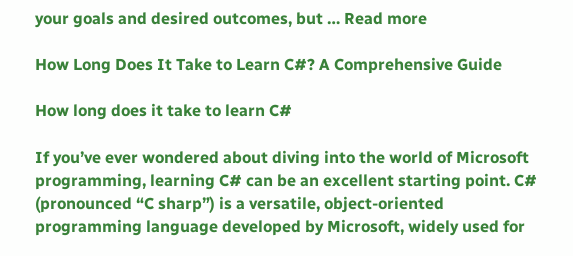your goals and desired outcomes, but … Read more

How Long Does It Take to Learn C#? A Comprehensive Guide

How long does it take to learn C#

If you’ve ever wondered about diving into the world of Microsoft programming, learning C# can be an excellent starting point. C# (pronounced “C sharp”) is a versatile, object-oriented programming language developed by Microsoft, widely used for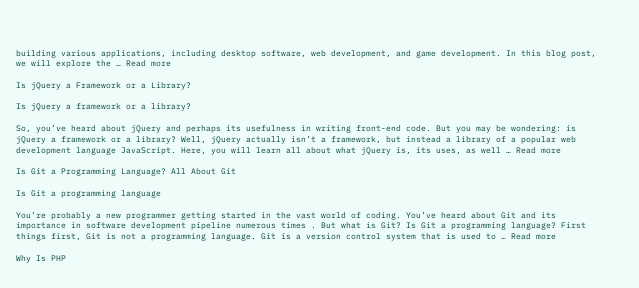building various applications, including desktop software, web development, and game development. In this blog post, we will explore the … Read more

Is jQuery a Framework or a Library?

Is jQuery a framework or a library?

So, you’ve heard about jQuery and perhaps its usefulness in writing front-end code. But you may be wondering: is jQuery a framework or a library? Well, jQuery actually isn’t a framework, but instead a library of a popular web development language JavaScript. Here, you will learn all about what jQuery is, its uses, as well … Read more

Is Git a Programming Language? All About Git

Is Git a programming language

You’re probably a new programmer getting started in the vast world of coding. You’ve heard about Git and its importance in software development pipeline numerous times . But what is Git? Is Git a programming language? First things first, Git is not a programming language. Git is a version control system that is used to … Read more

Why Is PHP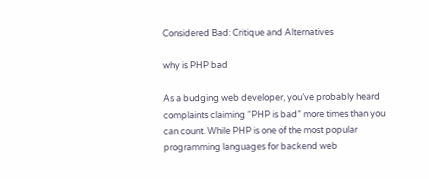Considered Bad: Critique and Alternatives

why is PHP bad

As a budging web developer, you’ve probably heard complaints claiming “PHP is bad” more times than you can count. While PHP is one of the most popular programming languages for backend web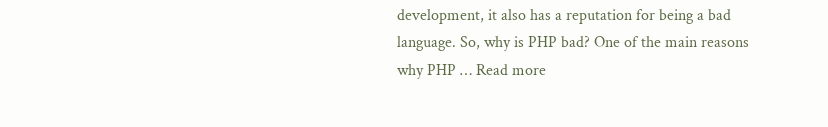development, it also has a reputation for being a bad language. So, why is PHP bad? One of the main reasons why PHP … Read more